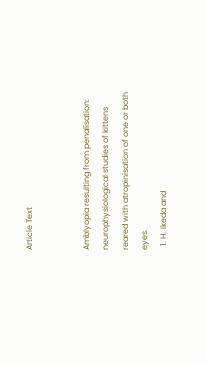Article Text


Amblyopia resulting from penalisation: neurophysiological studies of kittens reared with atropinisation of one or both eyes.
  1. H. Ikeda and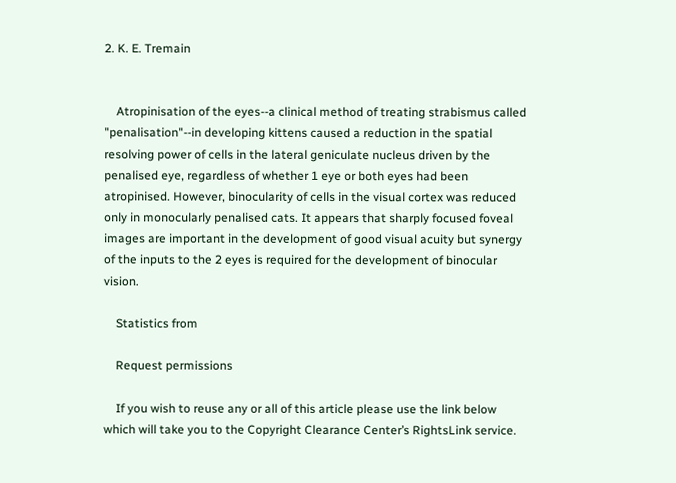2. K. E. Tremain


    Atropinisation of the eyes--a clinical method of treating strabismus called "penalisation"--in developing kittens caused a reduction in the spatial resolving power of cells in the lateral geniculate nucleus driven by the penalised eye, regardless of whether 1 eye or both eyes had been atropinised. However, binocularity of cells in the visual cortex was reduced only in monocularly penalised cats. It appears that sharply focused foveal images are important in the development of good visual acuity but synergy of the inputs to the 2 eyes is required for the development of binocular vision.

    Statistics from

    Request permissions

    If you wish to reuse any or all of this article please use the link below which will take you to the Copyright Clearance Center’s RightsLink service.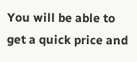You will be able to get a quick price and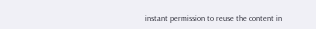instant permission to reuse the content in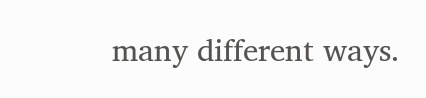many different ways.